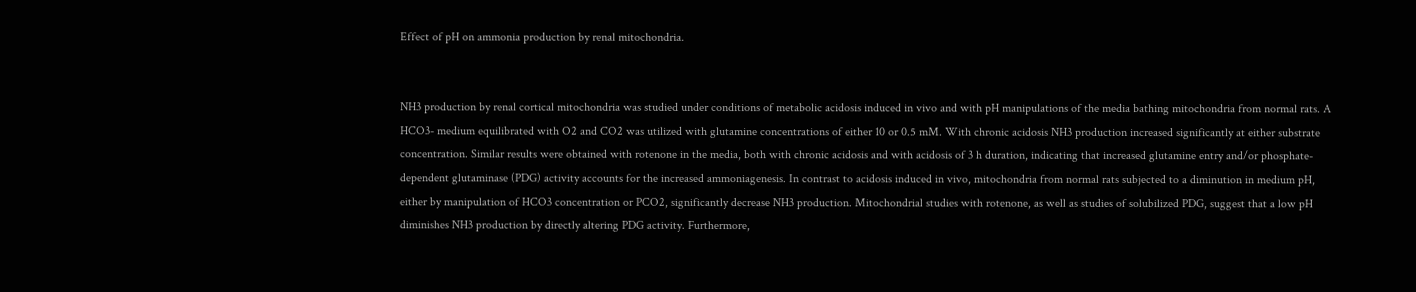Effect of pH on ammonia production by renal mitochondria.


NH3 production by renal cortical mitochondria was studied under conditions of metabolic acidosis induced in vivo and with pH manipulations of the media bathing mitochondria from normal rats. A HCO3- medium equilibrated with O2 and CO2 was utilized with glutamine concentrations of either 10 or 0.5 mM. With chronic acidosis NH3 production increased significantly at either substrate concentration. Similar results were obtained with rotenone in the media, both with chronic acidosis and with acidosis of 3 h duration, indicating that increased glutamine entry and/or phosphate-dependent glutaminase (PDG) activity accounts for the increased ammoniagenesis. In contrast to acidosis induced in vivo, mitochondria from normal rats subjected to a diminution in medium pH, either by manipulation of HCO3 concentration or PCO2, significantly decrease NH3 production. Mitochondrial studies with rotenone, as well as studies of solubilized PDG, suggest that a low pH diminishes NH3 production by directly altering PDG activity. Furthermore,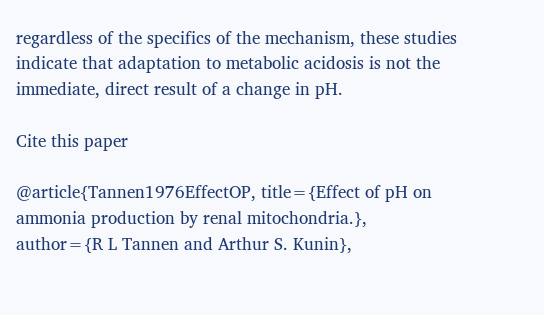regardless of the specifics of the mechanism, these studies indicate that adaptation to metabolic acidosis is not the immediate, direct result of a change in pH.

Cite this paper

@article{Tannen1976EffectOP, title={Effect of pH on ammonia production by renal mitochondria.}, author={R L Tannen and Arthur S. Kunin},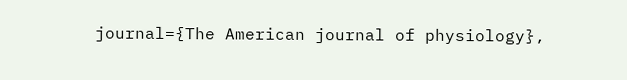journal={The American journal of physiology},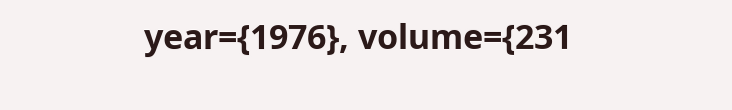year={1976}, volume={231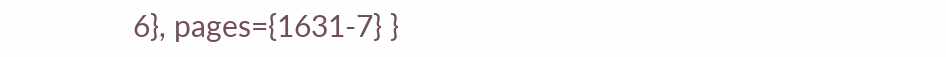6}, pages={1631-7} }